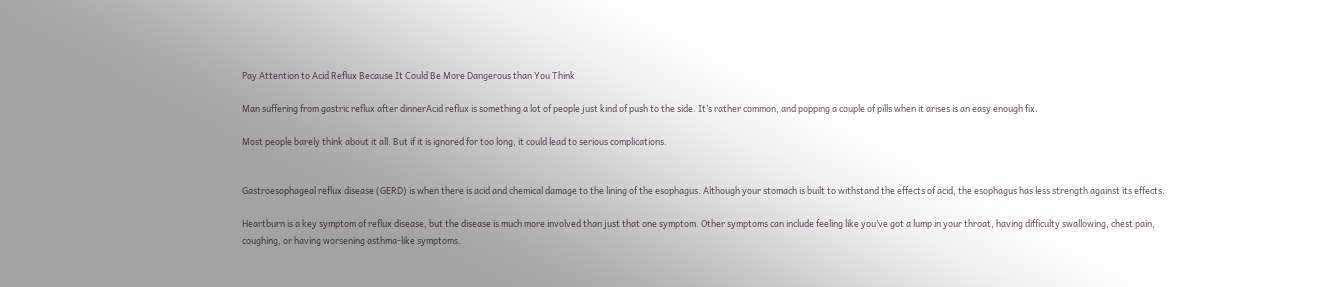Pay Attention to Acid Reflux Because It Could Be More Dangerous than You Think

Man suffering from gastric reflux after dinnerAcid reflux is something a lot of people just kind of push to the side. It’s rather common, and popping a couple of pills when it arises is an easy enough fix.

Most people barely think about it all. But if it is ignored for too long, it could lead to serious complications.


Gastroesophageal reflux disease (GERD) is when there is acid and chemical damage to the lining of the esophagus. Although your stomach is built to withstand the effects of acid, the esophagus has less strength against its effects.

Heartburn is a key symptom of reflux disease, but the disease is much more involved than just that one symptom. Other symptoms can include feeling like you’ve got a lump in your throat, having difficulty swallowing, chest pain, coughing, or having worsening asthma-like symptoms.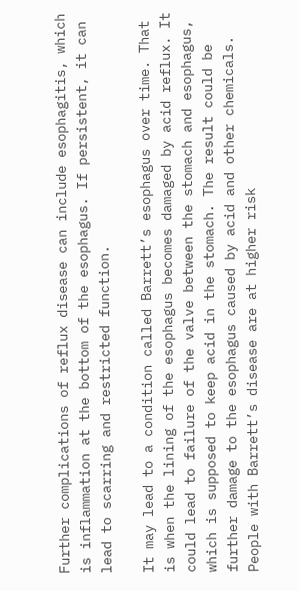Further complications of reflux disease can include esophagitis, which is inflammation at the bottom of the esophagus. If persistent, it can lead to scarring and restricted function.

It may lead to a condition called Barrett’s esophagus over time. That is when the lining of the esophagus becomes damaged by acid reflux. It could lead to failure of the valve between the stomach and esophagus, which is supposed to keep acid in the stomach. The result could be further damage to the esophagus caused by acid and other chemicals.
People with Barrett’s disease are at higher risk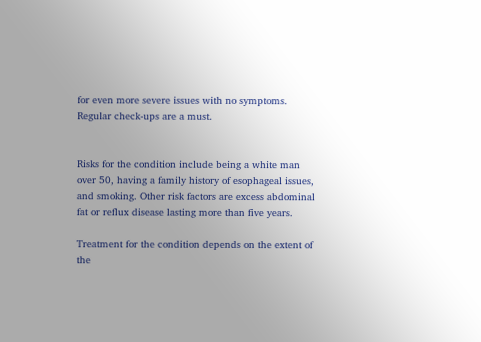for even more severe issues with no symptoms. Regular check-ups are a must.


Risks for the condition include being a white man over 50, having a family history of esophageal issues, and smoking. Other risk factors are excess abdominal fat or reflux disease lasting more than five years.

Treatment for the condition depends on the extent of the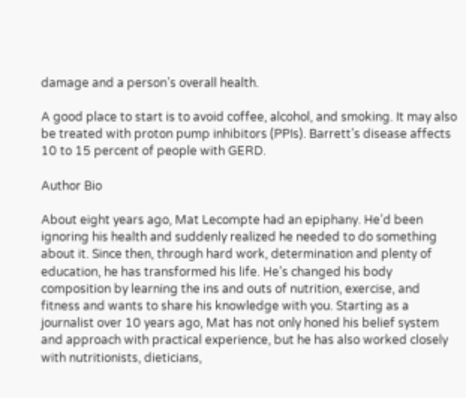damage and a person’s overall health.

A good place to start is to avoid coffee, alcohol, and smoking. It may also be treated with proton pump inhibitors (PPIs). Barrett’s disease affects 10 to 15 percent of people with GERD.

Author Bio

About eight years ago, Mat Lecompte had an epiphany. He’d been ignoring his health and suddenly realized he needed to do something about it. Since then, through hard work, determination and plenty of education, he has transformed his life. He’s changed his body composition by learning the ins and outs of nutrition, exercise, and fitness and wants to share his knowledge with you. Starting as a journalist over 10 years ago, Mat has not only honed his belief system and approach with practical experience, but he has also worked closely with nutritionists, dieticians,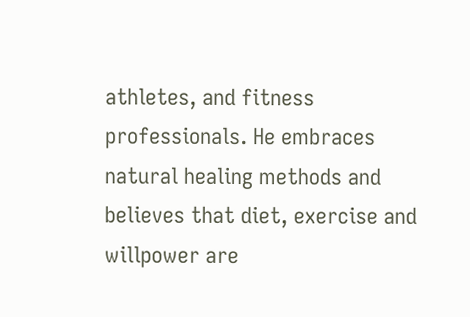athletes, and fitness professionals. He embraces natural healing methods and believes that diet, exercise and willpower are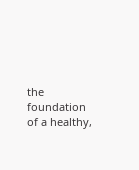the foundation of a healthy,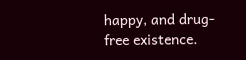happy, and drug-free existence.